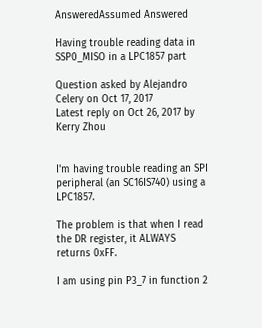AnsweredAssumed Answered

Having trouble reading data in SSP0_MISO in a LPC1857 part

Question asked by Alejandro Celery on Oct 17, 2017
Latest reply on Oct 26, 2017 by Kerry Zhou


I'm having trouble reading an SPI peripheral (an SC16IS740) using a LPC1857.

The problem is that when I read the DR register, it ALWAYS returns 0xFF.

I am using pin P3_7 in function 2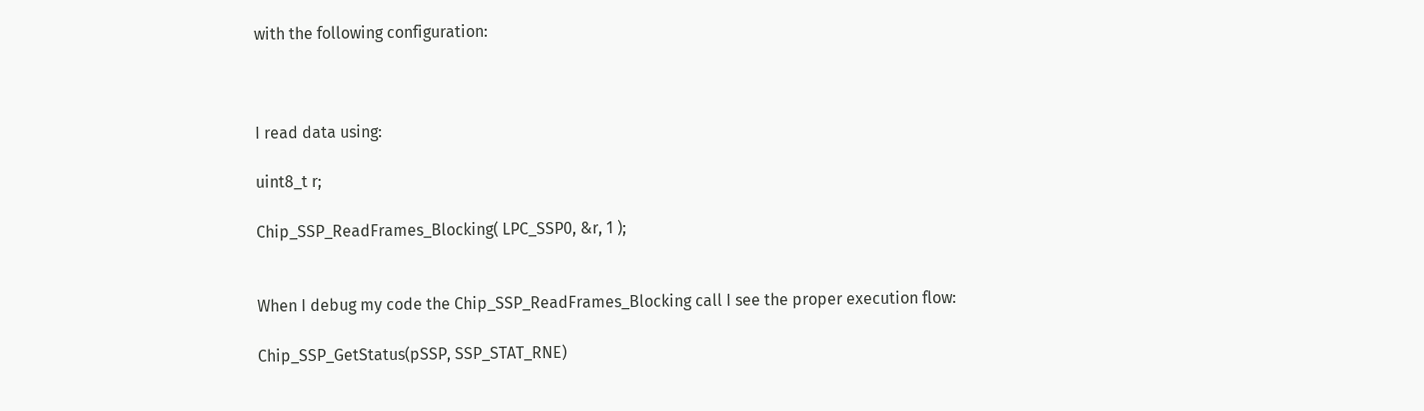with the following configuration:



I read data using:

uint8_t r;

Chip_SSP_ReadFrames_Blocking( LPC_SSP0, &r, 1 );


When I debug my code the Chip_SSP_ReadFrames_Blocking call I see the proper execution flow:

Chip_SSP_GetStatus(pSSP, SSP_STAT_RNE)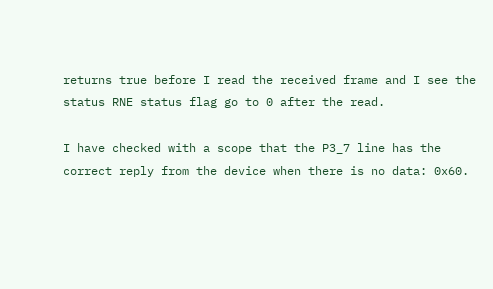returns true before I read the received frame and I see the status RNE status flag go to 0 after the read.

I have checked with a scope that the P3_7 line has the correct reply from the device when there is no data: 0x60.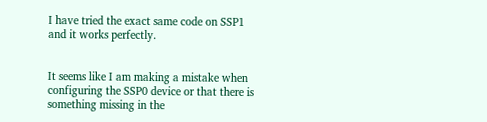I have tried the exact same code on SSP1 and it works perfectly.


It seems like I am making a mistake when configuring the SSP0 device or that there is something missing in the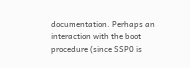documentation. Perhaps an interaction with the boot procedure (since SSP0 is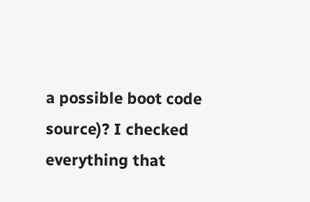a possible boot code source)? I checked everything that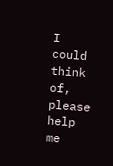I could think of, please help me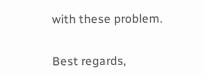with these problem.


Best regards,